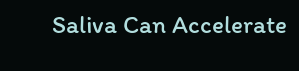Saliva Can Accelerate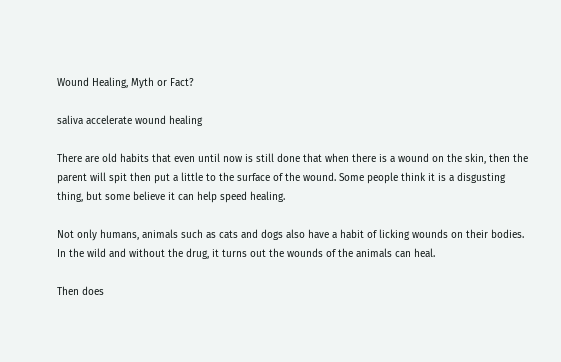Wound Healing, Myth or Fact?

saliva accelerate wound healing

There are old habits that even until now is still done that when there is a wound on the skin, then the parent will spit then put a little to the surface of the wound. Some people think it is a disgusting thing, but some believe it can help speed healing.

Not only humans, animals such as cats and dogs also have a habit of licking wounds on their bodies. In the wild and without the drug, it turns out the wounds of the animals can heal.

Then does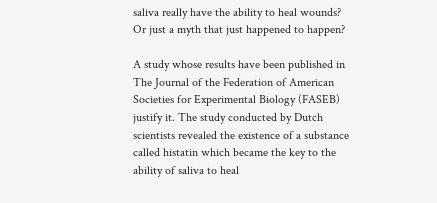saliva really have the ability to heal wounds? Or just a myth that just happened to happen?

A study whose results have been published in The Journal of the Federation of American Societies for Experimental Biology (FASEB) justify it. The study conducted by Dutch scientists revealed the existence of a substance called histatin which became the key to the ability of saliva to heal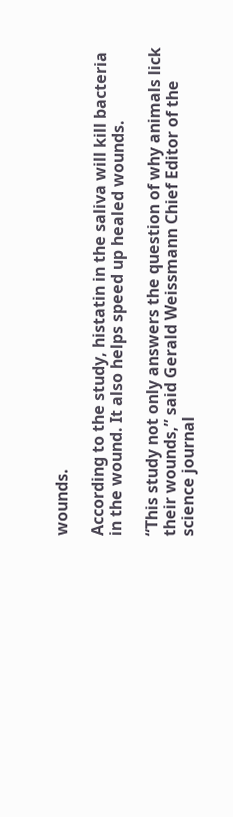wounds.

According to the study, histatin in the saliva will kill bacteria in the wound. It also helps speed up healed wounds.

“This study not only answers the question of why animals lick their wounds,” said Gerald Weissmann Chief Editor of the science journal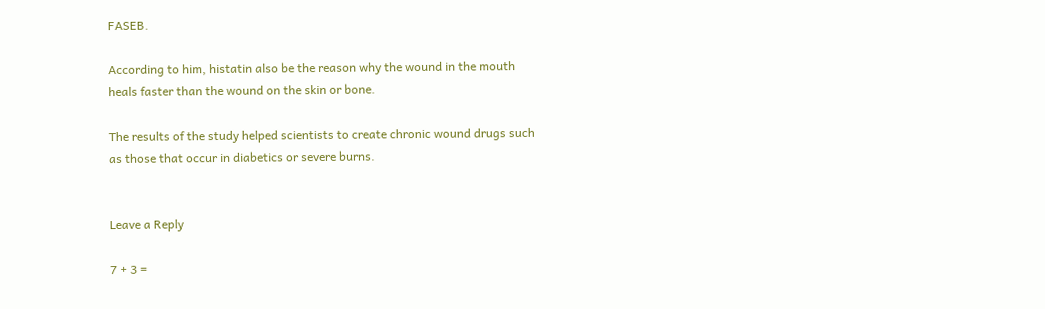FASEB.

According to him, histatin also be the reason why the wound in the mouth heals faster than the wound on the skin or bone.

The results of the study helped scientists to create chronic wound drugs such as those that occur in diabetics or severe burns.


Leave a Reply

7 + 3 =